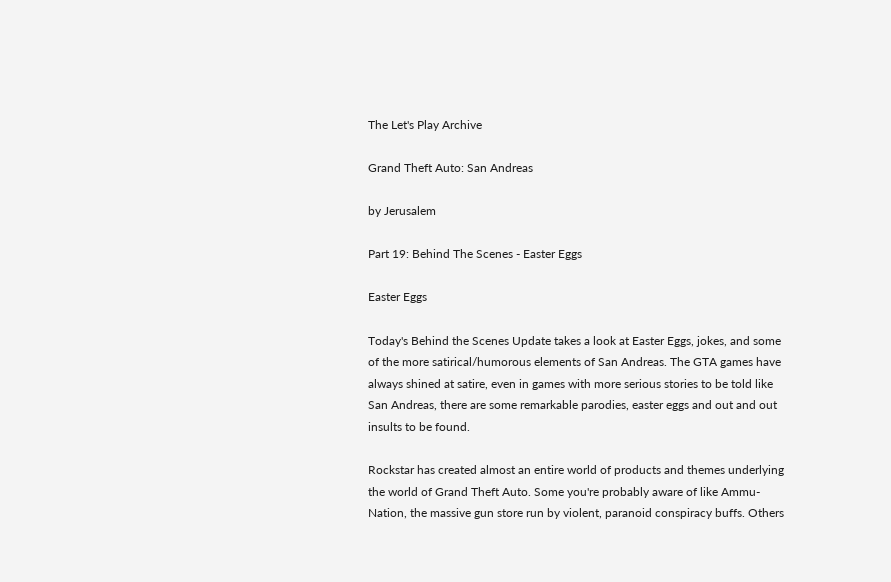The Let's Play Archive

Grand Theft Auto: San Andreas

by Jerusalem

Part 19: Behind The Scenes - Easter Eggs

Easter Eggs

Today's Behind the Scenes Update takes a look at Easter Eggs, jokes, and some of the more satirical/humorous elements of San Andreas. The GTA games have always shined at satire, even in games with more serious stories to be told like San Andreas, there are some remarkable parodies, easter eggs and out and out insults to be found.

Rockstar has created almost an entire world of products and themes underlying the world of Grand Theft Auto. Some you're probably aware of like Ammu-Nation, the massive gun store run by violent, paranoid conspiracy buffs. Others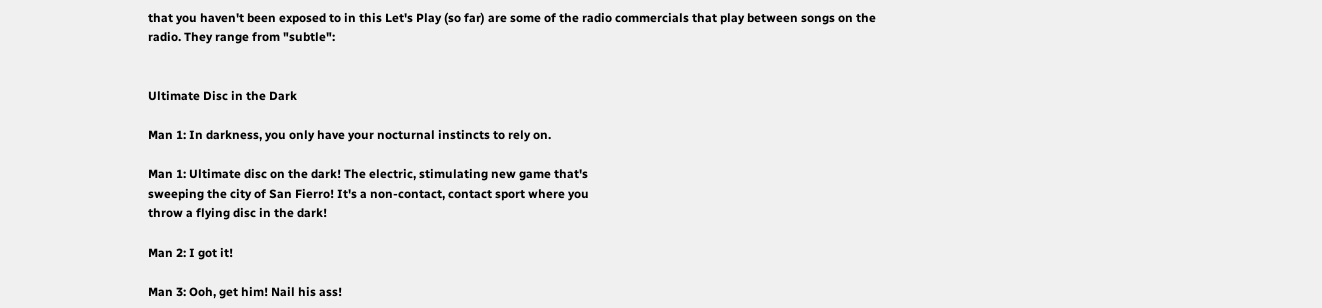that you haven't been exposed to in this Let's Play (so far) are some of the radio commercials that play between songs on the radio. They range from "subtle":


Ultimate Disc in the Dark

Man 1: In darkness, you only have your nocturnal instincts to rely on.

Man 1: Ultimate disc on the dark! The electric, stimulating new game that's
sweeping the city of San Fierro! It's a non-contact, contact sport where you
throw a flying disc in the dark!

Man 2: I got it!

Man 3: Ooh, get him! Nail his ass!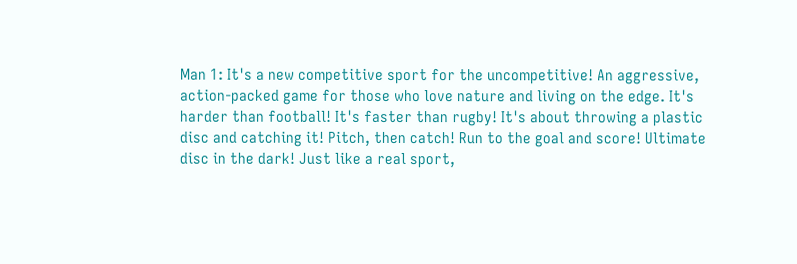Man 1: It's a new competitive sport for the uncompetitive! An aggressive,
action-packed game for those who love nature and living on the edge. It's
harder than football! It's faster than rugby! It's about throwing a plastic
disc and catching it! Pitch, then catch! Run to the goal and score! Ultimate
disc in the dark! Just like a real sport,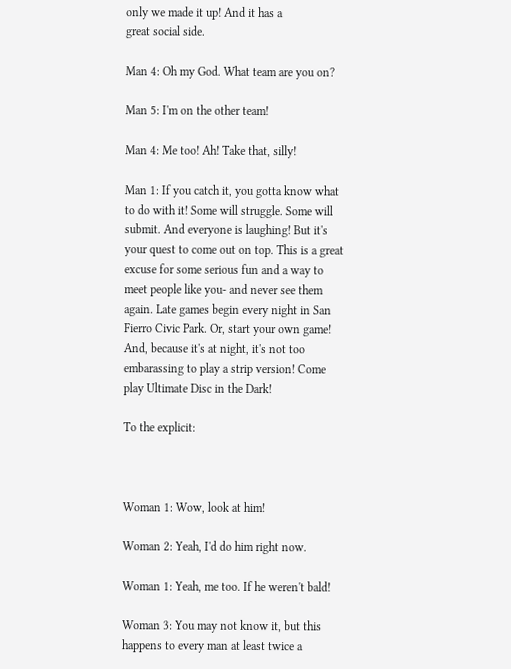only we made it up! And it has a
great social side.

Man 4: Oh my God. What team are you on?

Man 5: I'm on the other team!

Man 4: Me too! Ah! Take that, silly!

Man 1: If you catch it, you gotta know what to do with it! Some will struggle. Some will submit. And everyone is laughing! But it's your quest to come out on top. This is a great excuse for some serious fun and a way to meet people like you- and never see them again. Late games begin every night in San Fierro Civic Park. Or, start your own game! And, because it's at night, it's not too embarassing to play a strip version! Come play Ultimate Disc in the Dark!

To the explicit:



Woman 1: Wow, look at him!

Woman 2: Yeah, I'd do him right now.

Woman 1: Yeah, me too. If he weren't bald!

Woman 3: You may not know it, but this happens to every man at least twice a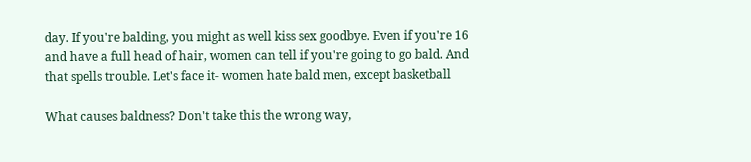day. If you're balding, you might as well kiss sex goodbye. Even if you're 16
and have a full head of hair, women can tell if you're going to go bald. And
that spells trouble. Let's face it- women hate bald men, except basketball

What causes baldness? Don't take this the wrong way,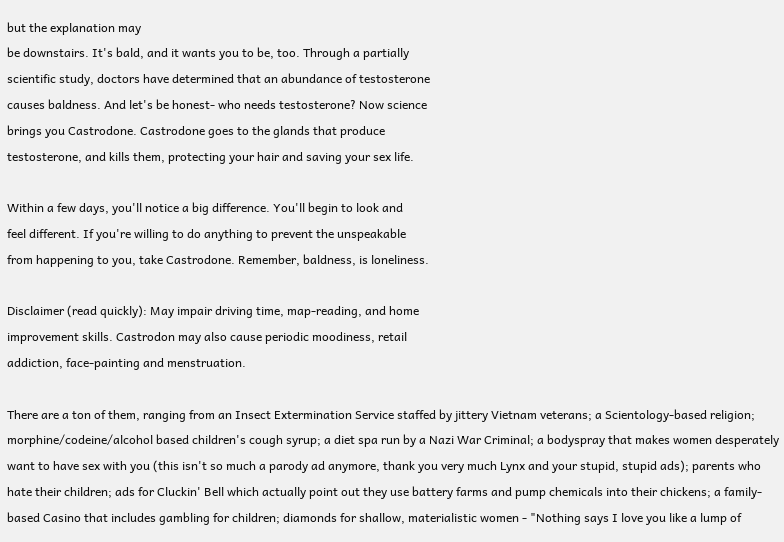but the explanation may
be downstairs. It's bald, and it wants you to be, too. Through a partially
scientific study, doctors have determined that an abundance of testosterone
causes baldness. And let's be honest- who needs testosterone? Now science
brings you Castrodone. Castrodone goes to the glands that produce
testosterone, and kills them, protecting your hair and saving your sex life.

Within a few days, you'll notice a big difference. You'll begin to look and
feel different. If you're willing to do anything to prevent the unspeakable
from happening to you, take Castrodone. Remember, baldness, is loneliness.

Disclaimer (read quickly): May impair driving time, map-reading, and home
improvement skills. Castrodon may also cause periodic moodiness, retail
addiction, face-painting and menstruation.

There are a ton of them, ranging from an Insect Extermination Service staffed by jittery Vietnam veterans; a Scientology-based religion; morphine/codeine/alcohol based children's cough syrup; a diet spa run by a Nazi War Criminal; a bodyspray that makes women desperately want to have sex with you (this isn't so much a parody ad anymore, thank you very much Lynx and your stupid, stupid ads); parents who hate their children; ads for Cluckin' Bell which actually point out they use battery farms and pump chemicals into their chickens; a family-based Casino that includes gambling for children; diamonds for shallow, materialistic women - "Nothing says I love you like a lump of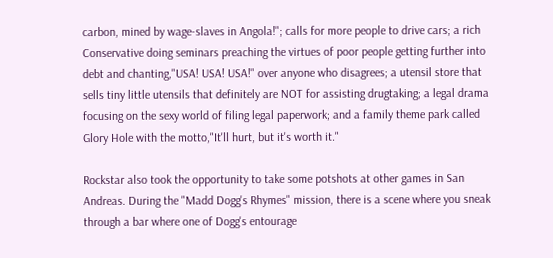carbon, mined by wage-slaves in Angola!"; calls for more people to drive cars; a rich Conservative doing seminars preaching the virtues of poor people getting further into debt and chanting,"USA! USA! USA!" over anyone who disagrees; a utensil store that sells tiny little utensils that definitely are NOT for assisting drugtaking; a legal drama focusing on the sexy world of filing legal paperwork; and a family theme park called Glory Hole with the motto,"It'll hurt, but it's worth it."

Rockstar also took the opportunity to take some potshots at other games in San Andreas. During the "Madd Dogg's Rhymes" mission, there is a scene where you sneak through a bar where one of Dogg's entourage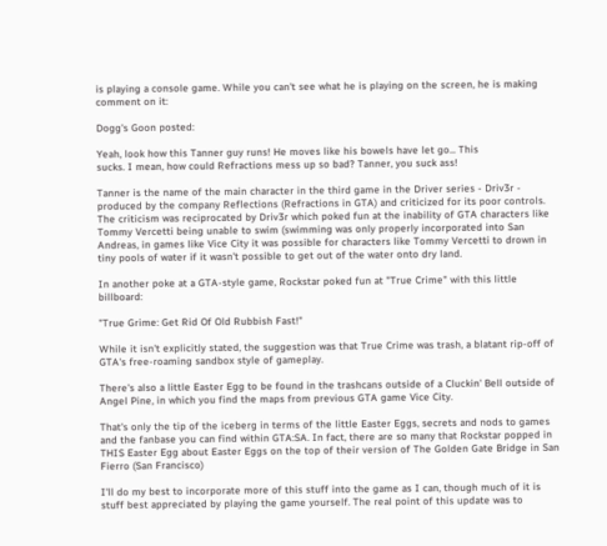is playing a console game. While you can't see what he is playing on the screen, he is making comment on it:

Dogg's Goon posted:

Yeah, look how this Tanner guy runs! He moves like his bowels have let go... This
sucks. I mean, how could Refractions mess up so bad? Tanner, you suck ass!

Tanner is the name of the main character in the third game in the Driver series - Driv3r - produced by the company Reflections (Refractions in GTA) and criticized for its poor controls. The criticism was reciprocated by Driv3r which poked fun at the inability of GTA characters like Tommy Vercetti being unable to swim (swimming was only properly incorporated into San Andreas, in games like Vice City it was possible for characters like Tommy Vercetti to drown in tiny pools of water if it wasn't possible to get out of the water onto dry land.

In another poke at a GTA-style game, Rockstar poked fun at "True Crime" with this little billboard:

"True Grime: Get Rid Of Old Rubbish Fast!"

While it isn't explicitly stated, the suggestion was that True Crime was trash, a blatant rip-off of GTA's free-roaming sandbox style of gameplay.

There's also a little Easter Egg to be found in the trashcans outside of a Cluckin' Bell outside of Angel Pine, in which you find the maps from previous GTA game Vice City.

That's only the tip of the iceberg in terms of the little Easter Eggs, secrets and nods to games and the fanbase you can find within GTA:SA. In fact, there are so many that Rockstar popped in THIS Easter Egg about Easter Eggs on the top of their version of The Golden Gate Bridge in San Fierro (San Francisco)

I'll do my best to incorporate more of this stuff into the game as I can, though much of it is stuff best appreciated by playing the game yourself. The real point of this update was to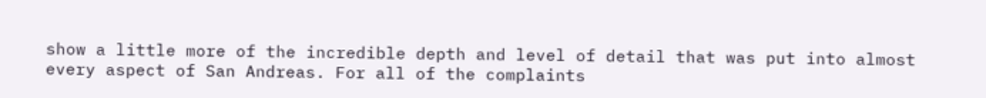show a little more of the incredible depth and level of detail that was put into almost every aspect of San Andreas. For all of the complaints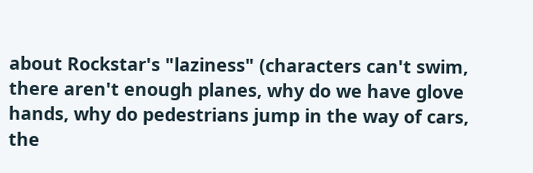about Rockstar's "laziness" (characters can't swim, there aren't enough planes, why do we have glove hands, why do pedestrians jump in the way of cars, the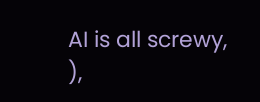AI is all screwy, ),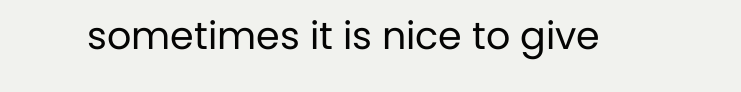sometimes it is nice to give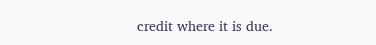credit where it is due.